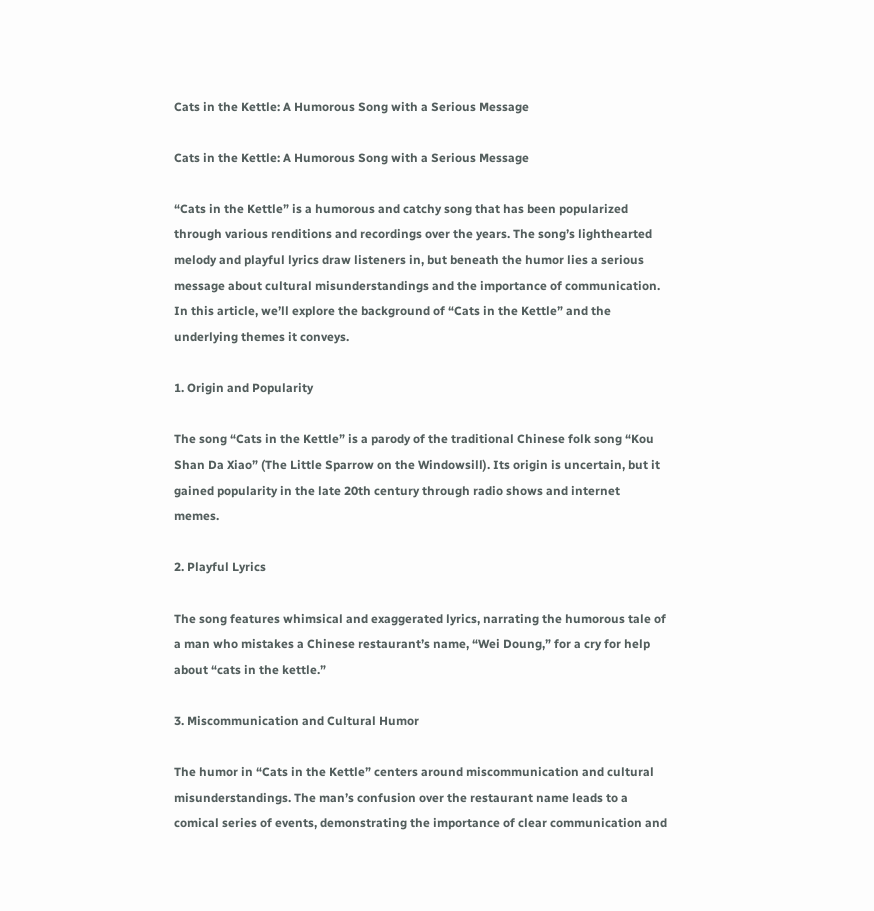Cats in the Kettle: A Humorous Song with a Serious Message

Cats in the Kettle: A Humorous Song with a Serious Message

“Cats in the Kettle” is a humorous and catchy song that has been popularized through various renditions and recordings over the years. The song’s lighthearted melody and playful lyrics draw listeners in, but beneath the humor lies a serious message about cultural misunderstandings and the importance of communication. In this article, we’ll explore the background of “Cats in the Kettle” and the underlying themes it conveys.

1. Origin and Popularity

The song “Cats in the Kettle” is a parody of the traditional Chinese folk song “Kou Shan Da Xiao” (The Little Sparrow on the Windowsill). Its origin is uncertain, but it gained popularity in the late 20th century through radio shows and internet memes.

2. Playful Lyrics

The song features whimsical and exaggerated lyrics, narrating the humorous tale of a man who mistakes a Chinese restaurant’s name, “Wei Doung,” for a cry for help about “cats in the kettle.”

3. Miscommunication and Cultural Humor

The humor in “Cats in the Kettle” centers around miscommunication and cultural misunderstandings. The man’s confusion over the restaurant name leads to a comical series of events, demonstrating the importance of clear communication and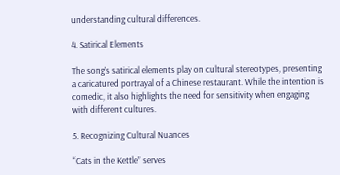understanding cultural differences.

4. Satirical Elements

The song’s satirical elements play on cultural stereotypes, presenting a caricatured portrayal of a Chinese restaurant. While the intention is comedic, it also highlights the need for sensitivity when engaging with different cultures.

5. Recognizing Cultural Nuances

“Cats in the Kettle” serves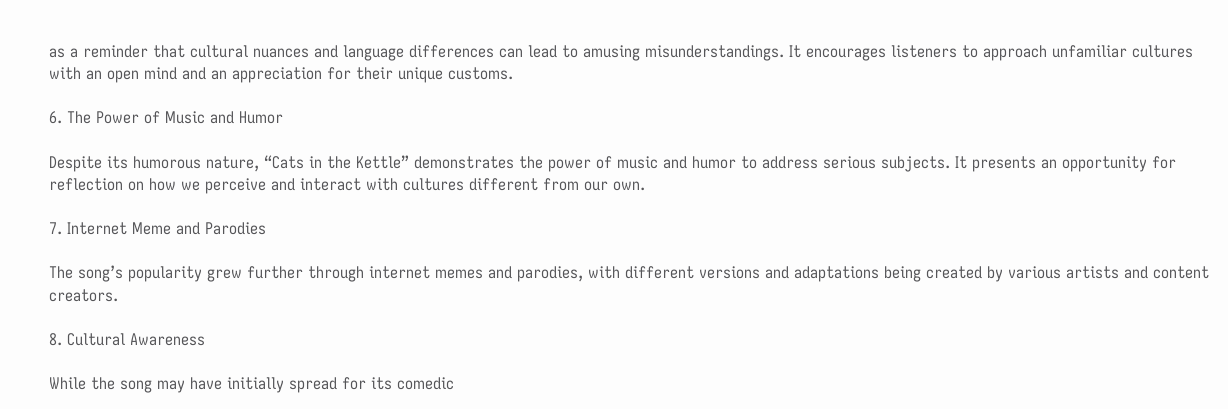as a reminder that cultural nuances and language differences can lead to amusing misunderstandings. It encourages listeners to approach unfamiliar cultures with an open mind and an appreciation for their unique customs.

6. The Power of Music and Humor

Despite its humorous nature, “Cats in the Kettle” demonstrates the power of music and humor to address serious subjects. It presents an opportunity for reflection on how we perceive and interact with cultures different from our own.

7. Internet Meme and Parodies

The song’s popularity grew further through internet memes and parodies, with different versions and adaptations being created by various artists and content creators.

8. Cultural Awareness

While the song may have initially spread for its comedic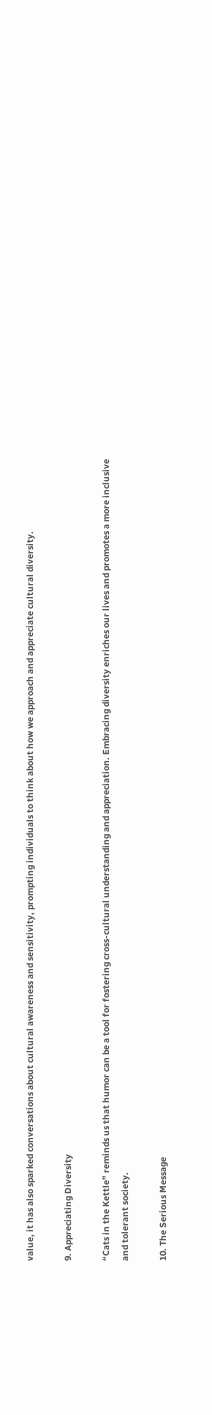value, it has also sparked conversations about cultural awareness and sensitivity, prompting individuals to think about how we approach and appreciate cultural diversity.

9. Appreciating Diversity

“Cats in the Kettle” reminds us that humor can be a tool for fostering cross-cultural understanding and appreciation. Embracing diversity enriches our lives and promotes a more inclusive and tolerant society.

10. The Serious Message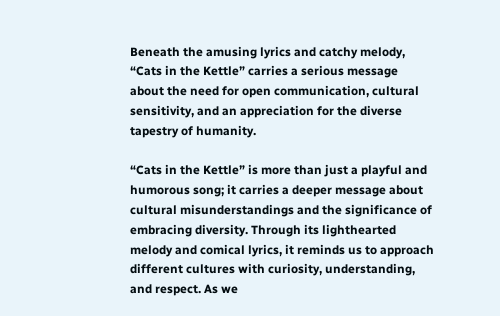Beneath the amusing lyrics and catchy melody, “Cats in the Kettle” carries a serious message about the need for open communication, cultural sensitivity, and an appreciation for the diverse tapestry of humanity.

“Cats in the Kettle” is more than just a playful and humorous song; it carries a deeper message about cultural misunderstandings and the significance of embracing diversity. Through its lighthearted melody and comical lyrics, it reminds us to approach different cultures with curiosity, understanding, and respect. As we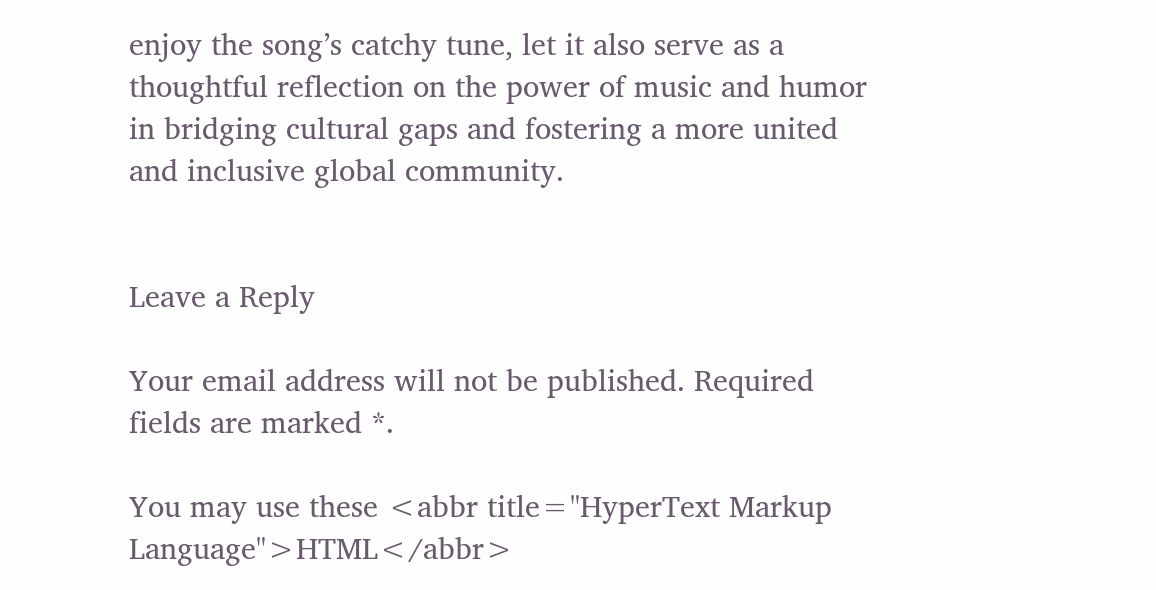enjoy the song’s catchy tune, let it also serve as a thoughtful reflection on the power of music and humor in bridging cultural gaps and fostering a more united and inclusive global community.


Leave a Reply

Your email address will not be published. Required fields are marked *.

You may use these <abbr title="HyperText Markup Language">HTML</abbr>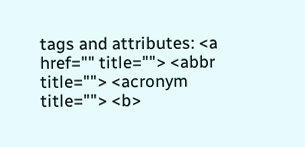tags and attributes: <a href="" title=""> <abbr title=""> <acronym title=""> <b>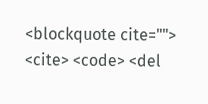<blockquote cite=""> <cite> <code> <del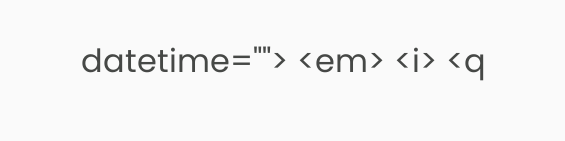datetime=""> <em> <i> <q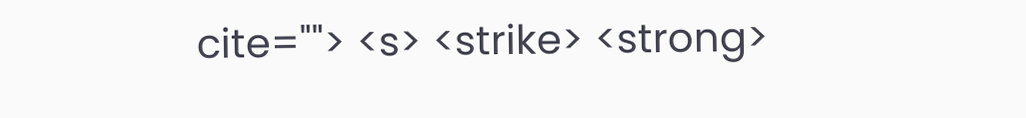cite=""> <s> <strike> <strong>